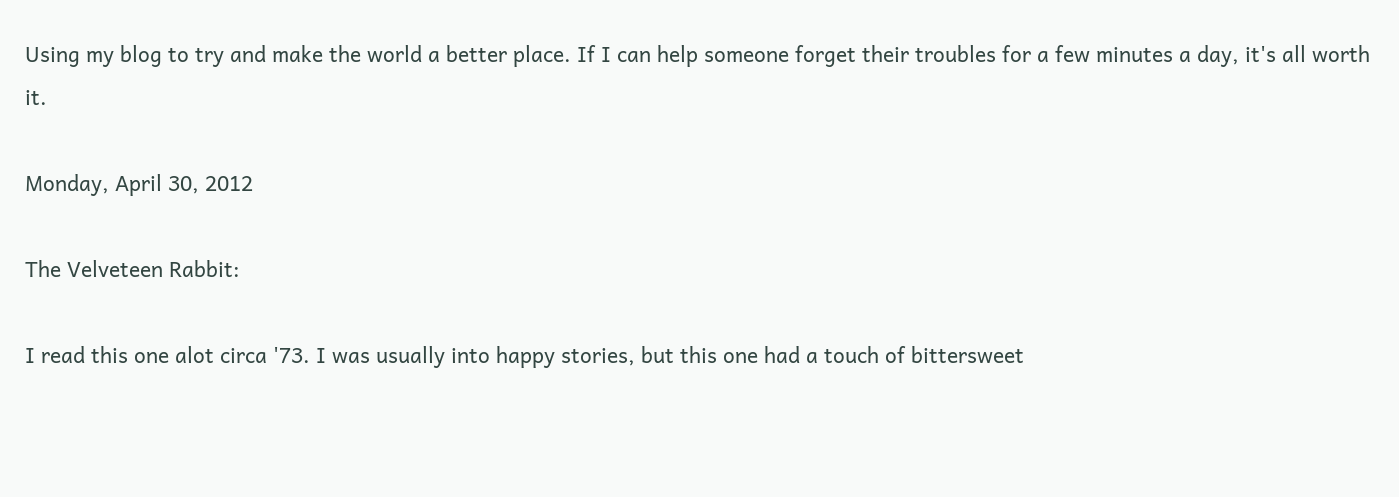Using my blog to try and make the world a better place. If I can help someone forget their troubles for a few minutes a day, it's all worth it.

Monday, April 30, 2012

The Velveteen Rabbit:

I read this one alot circa '73. I was usually into happy stories, but this one had a touch of bittersweet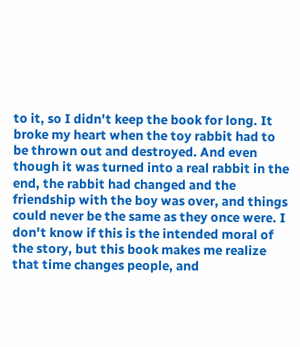to it, so I didn't keep the book for long. It broke my heart when the toy rabbit had to be thrown out and destroyed. And even though it was turned into a real rabbit in the end, the rabbit had changed and the friendship with the boy was over, and things could never be the same as they once were. I don't know if this is the intended moral of the story, but this book makes me realize that time changes people, and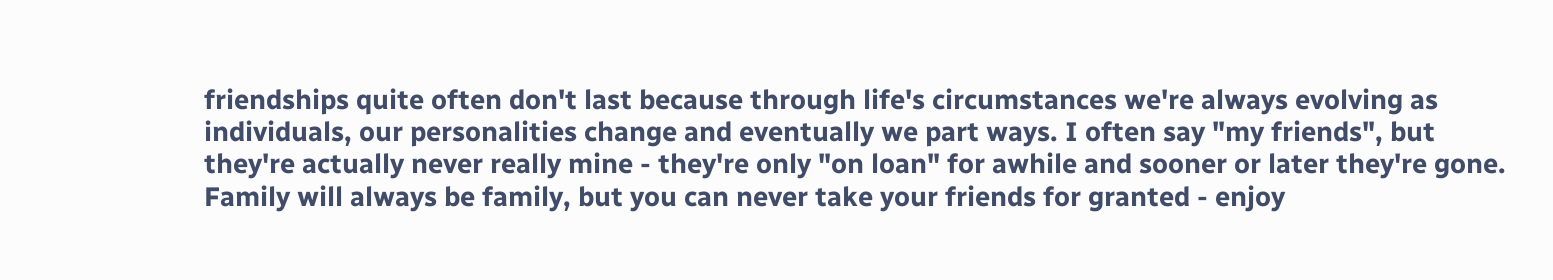friendships quite often don't last because through life's circumstances we're always evolving as individuals, our personalities change and eventually we part ways. I often say "my friends", but they're actually never really mine - they're only "on loan" for awhile and sooner or later they're gone. Family will always be family, but you can never take your friends for granted - enjoy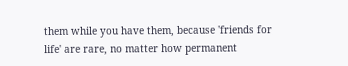them while you have them, because 'friends for life' are rare, no matter how permanent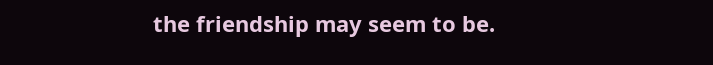the friendship may seem to be.